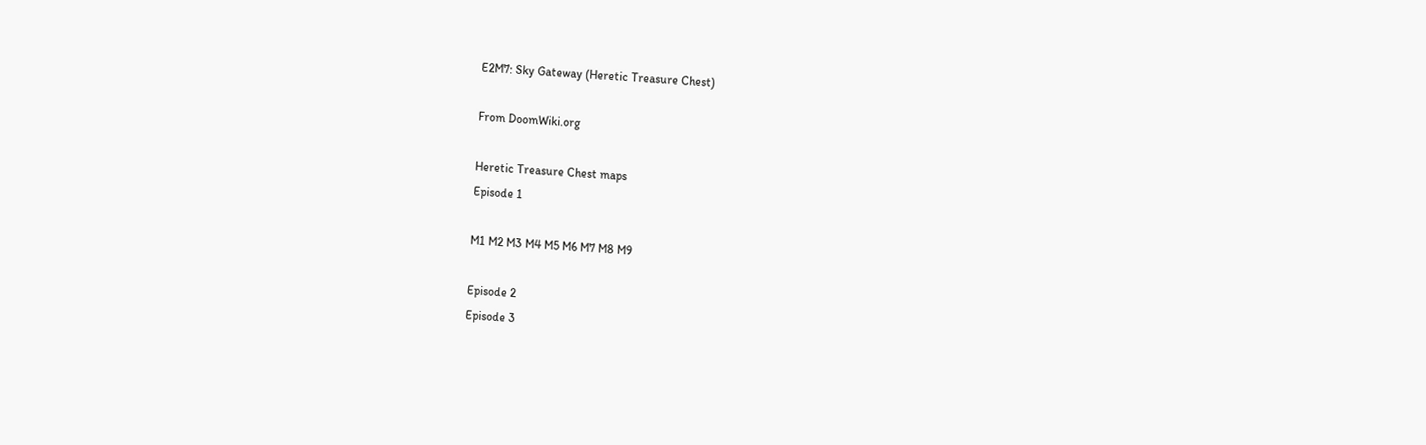E2M7: Sky Gateway (Heretic Treasure Chest)

From DoomWiki.org

Heretic Treasure Chest maps
Episode 1

M1 M2 M3 M4 M5 M6 M7 M8 M9

Episode 2
Episode 3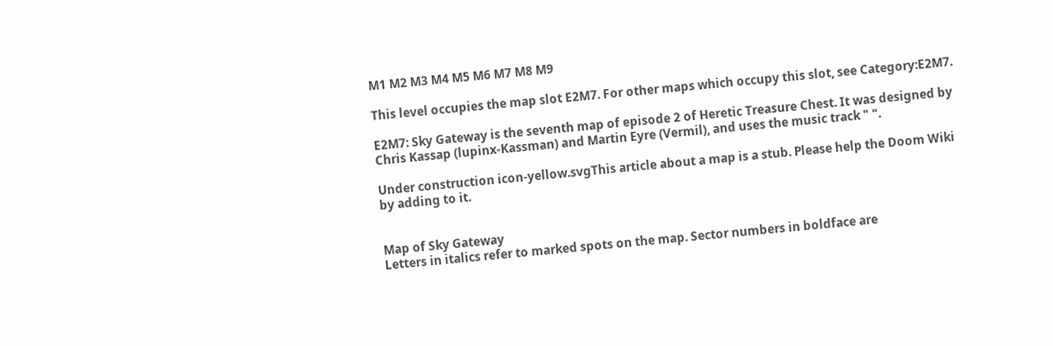M1 M2 M3 M4 M5 M6 M7 M8 M9

This level occupies the map slot E2M7. For other maps which occupy this slot, see Category:E2M7.

E2M7: Sky Gateway is the seventh map of episode 2 of Heretic Treasure Chest. It was designed by Chris Kassap (lupinx-Kassman) and Martin Eyre (Vermil), and uses the music track " ".

Under construction icon-yellow.svgThis article about a map is a stub. Please help the Doom Wiki by adding to it.


Map of Sky Gateway
Letters in italics refer to marked spots on the map. Sector numbers in boldface are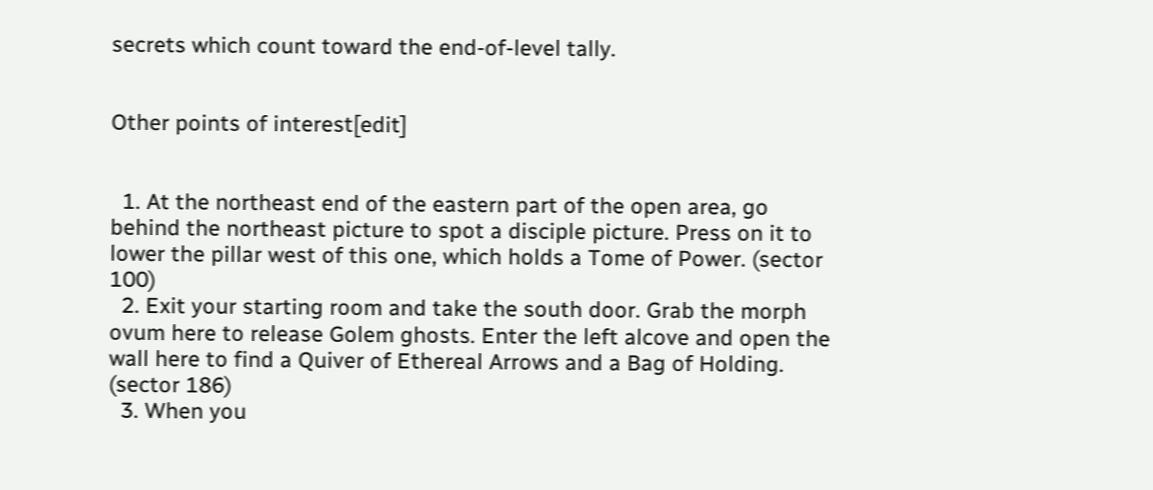secrets which count toward the end-of-level tally.


Other points of interest[edit]


  1. At the northeast end of the eastern part of the open area, go behind the northeast picture to spot a disciple picture. Press on it to lower the pillar west of this one, which holds a Tome of Power. (sector 100)
  2. Exit your starting room and take the south door. Grab the morph ovum here to release Golem ghosts. Enter the left alcove and open the wall here to find a Quiver of Ethereal Arrows and a Bag of Holding. (sector 186)
  3. When you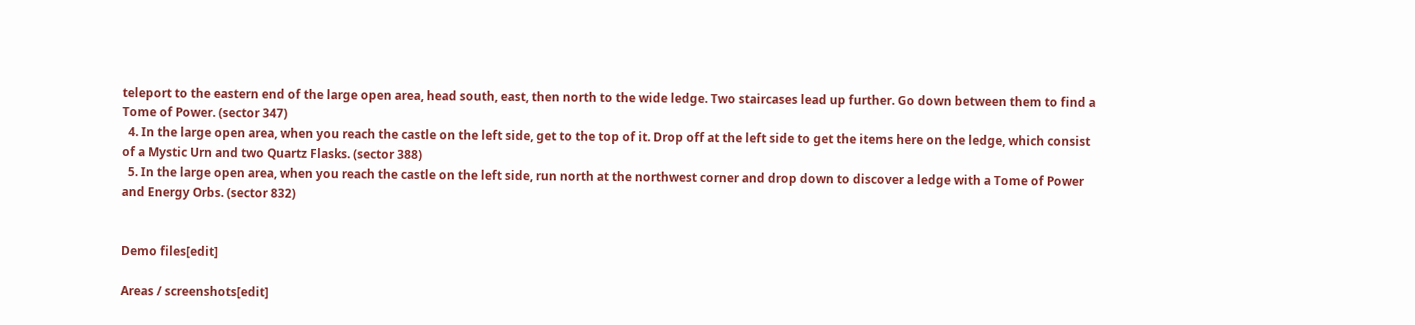teleport to the eastern end of the large open area, head south, east, then north to the wide ledge. Two staircases lead up further. Go down between them to find a Tome of Power. (sector 347)
  4. In the large open area, when you reach the castle on the left side, get to the top of it. Drop off at the left side to get the items here on the ledge, which consist of a Mystic Urn and two Quartz Flasks. (sector 388)
  5. In the large open area, when you reach the castle on the left side, run north at the northwest corner and drop down to discover a ledge with a Tome of Power and Energy Orbs. (sector 832)


Demo files[edit]

Areas / screenshots[edit]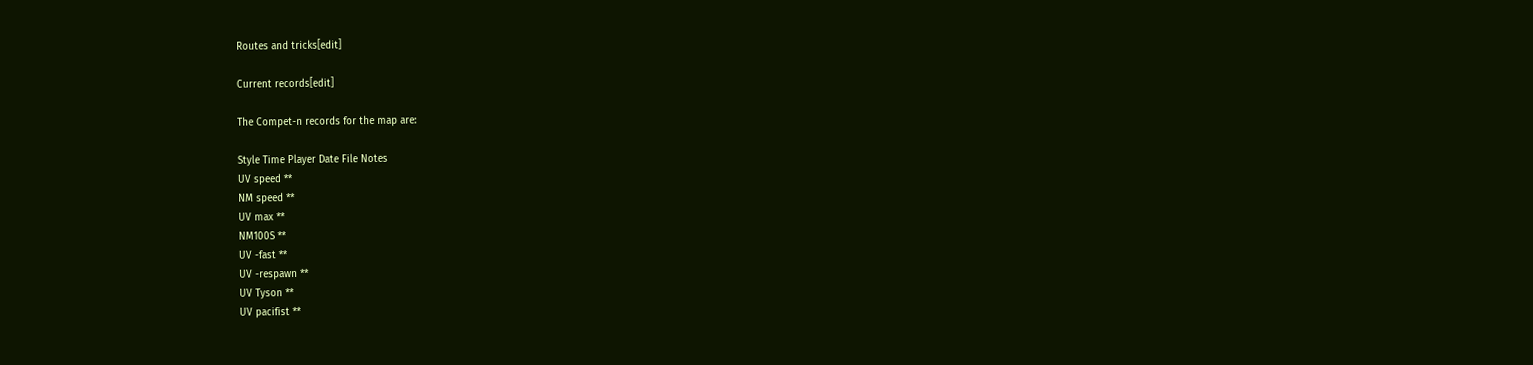Routes and tricks[edit]

Current records[edit]

The Compet-n records for the map are:

Style Time Player Date File Notes
UV speed **
NM speed **
UV max **
NM100S **
UV -fast **
UV -respawn **
UV Tyson **
UV pacifist **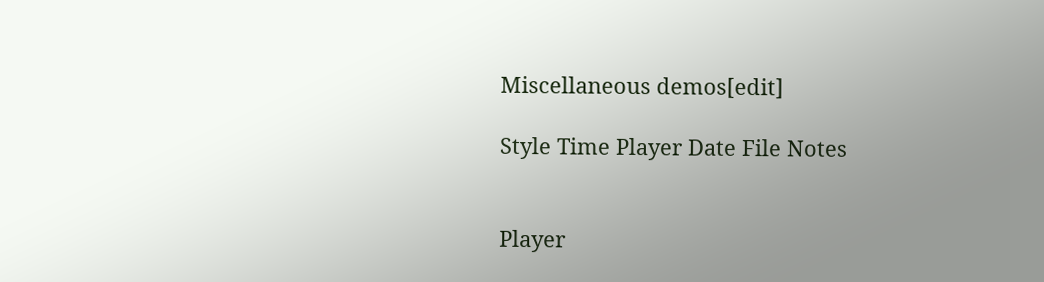Miscellaneous demos[edit]

Style Time Player Date File Notes


Player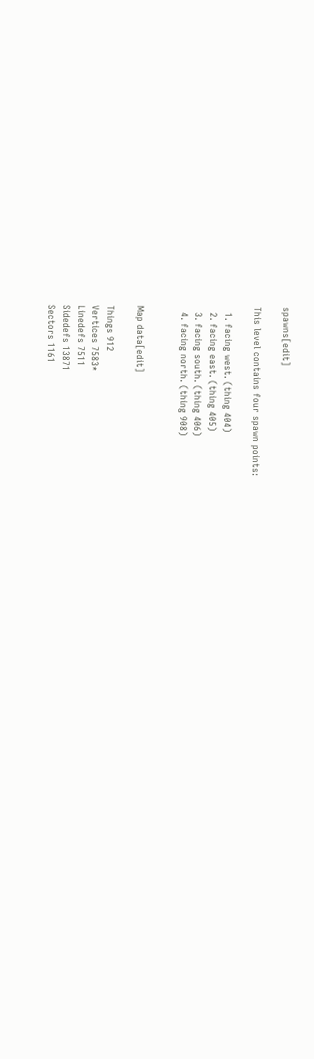spawns[edit]

This level contains four spawn points:

  1. facing west. (thing 404)
  2. facing east. (thing 405)
  3. facing south. (thing 406)
  4. facing north. (thing 908)


Map data[edit]

Things 912
Vertices 7583*
Linedefs 7511
Sidedefs 13871
Sectors 1161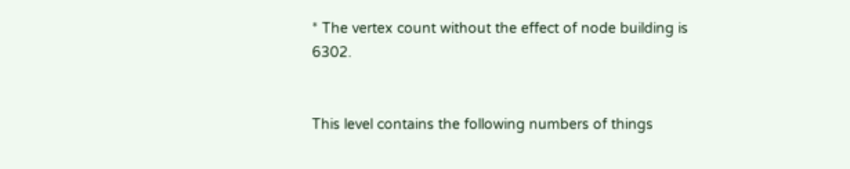* The vertex count without the effect of node building is 6302.


This level contains the following numbers of things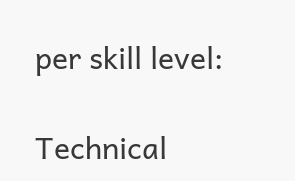per skill level:

Technical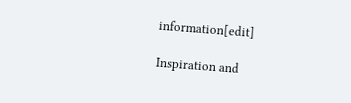information[edit]

Inspiration and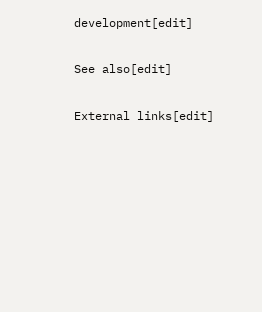development[edit]


See also[edit]


External links[edit]